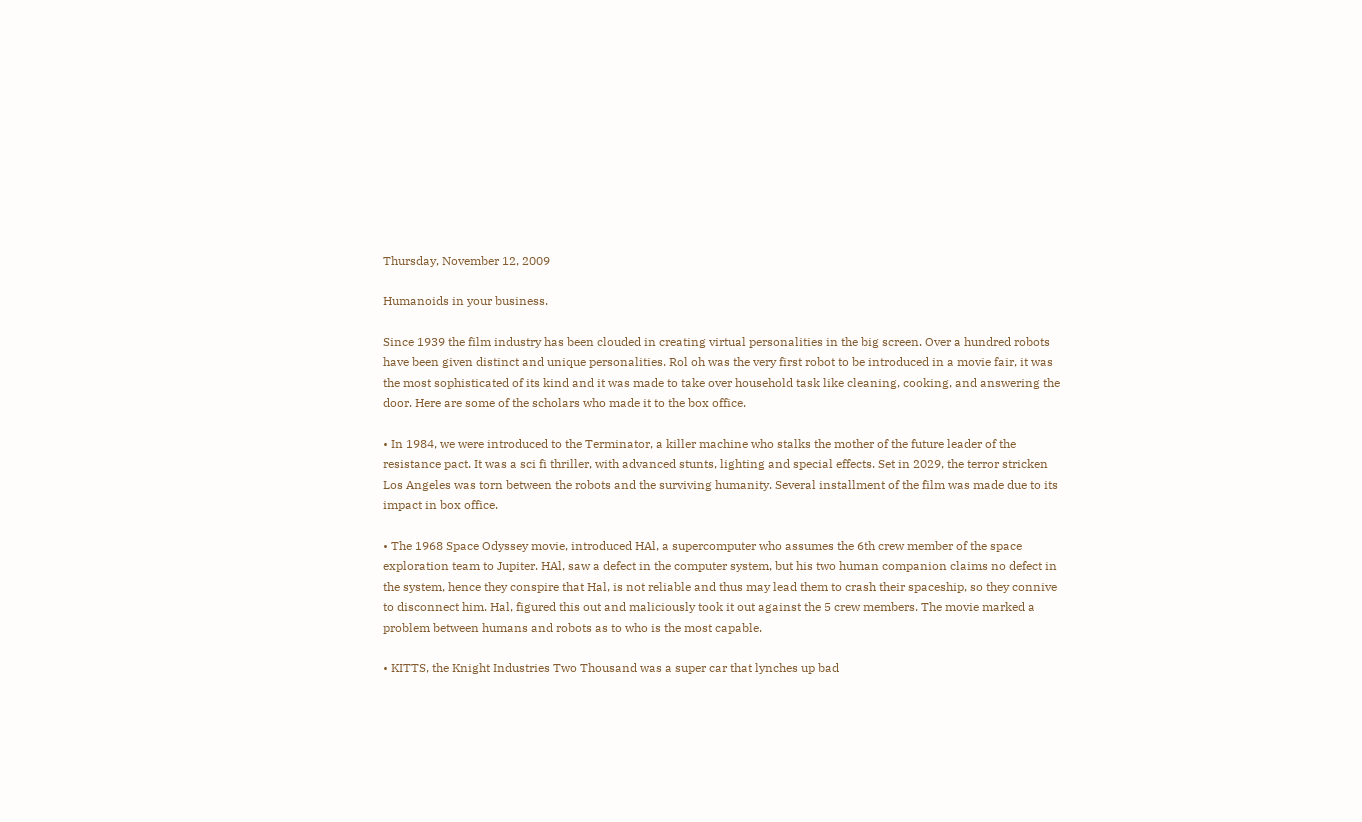Thursday, November 12, 2009

Humanoids in your business.

Since 1939 the film industry has been clouded in creating virtual personalities in the big screen. Over a hundred robots have been given distinct and unique personalities. Rol oh was the very first robot to be introduced in a movie fair, it was the most sophisticated of its kind and it was made to take over household task like cleaning, cooking, and answering the door. Here are some of the scholars who made it to the box office.

• In 1984, we were introduced to the Terminator, a killer machine who stalks the mother of the future leader of the resistance pact. It was a sci fi thriller, with advanced stunts, lighting and special effects. Set in 2029, the terror stricken Los Angeles was torn between the robots and the surviving humanity. Several installment of the film was made due to its impact in box office.

• The 1968 Space Odyssey movie, introduced HAl, a supercomputer who assumes the 6th crew member of the space exploration team to Jupiter. HAl, saw a defect in the computer system, but his two human companion claims no defect in the system, hence they conspire that Hal, is not reliable and thus may lead them to crash their spaceship, so they connive to disconnect him. Hal, figured this out and maliciously took it out against the 5 crew members. The movie marked a problem between humans and robots as to who is the most capable.

• KITTS, the Knight Industries Two Thousand was a super car that lynches up bad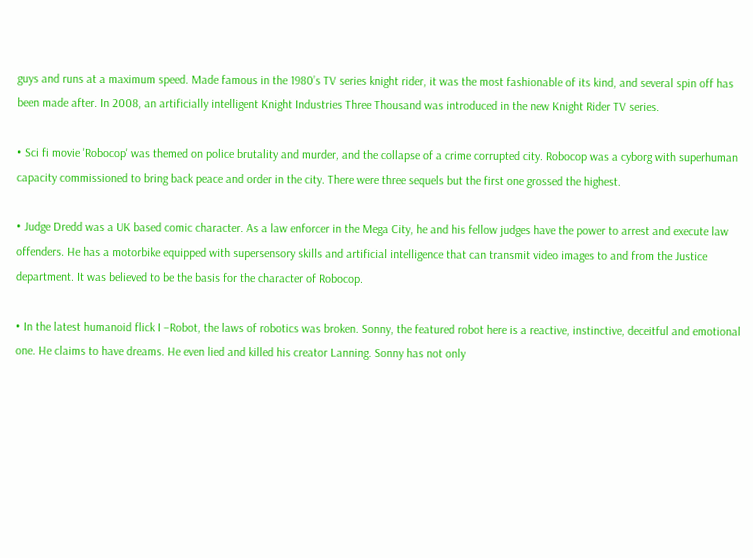guys and runs at a maximum speed. Made famous in the 1980’s TV series knight rider, it was the most fashionable of its kind, and several spin off has been made after. In 2008, an artificially intelligent Knight Industries Three Thousand was introduced in the new Knight Rider TV series.

• Sci fi movie 'Robocop' was themed on police brutality and murder, and the collapse of a crime corrupted city. Robocop was a cyborg with superhuman capacity commissioned to bring back peace and order in the city. There were three sequels but the first one grossed the highest.

• Judge Dredd was a UK based comic character. As a law enforcer in the Mega City, he and his fellow judges have the power to arrest and execute law offenders. He has a motorbike equipped with supersensory skills and artificial intelligence that can transmit video images to and from the Justice department. It was believed to be the basis for the character of Robocop.

• In the latest humanoid flick I –Robot, the laws of robotics was broken. Sonny, the featured robot here is a reactive, instinctive, deceitful and emotional one. He claims to have dreams. He even lied and killed his creator Lanning. Sonny has not only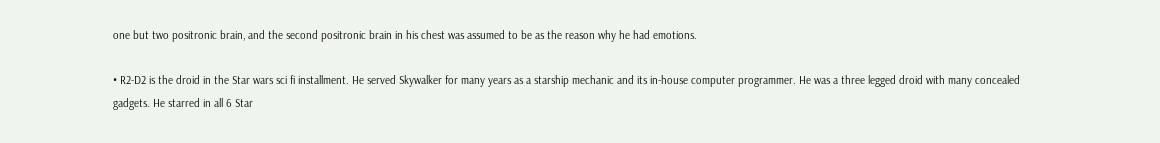one but two positronic brain, and the second positronic brain in his chest was assumed to be as the reason why he had emotions.

• R2-D2 is the droid in the Star wars sci fi installment. He served Skywalker for many years as a starship mechanic and its in-house computer programmer. He was a three legged droid with many concealed gadgets. He starred in all 6 Star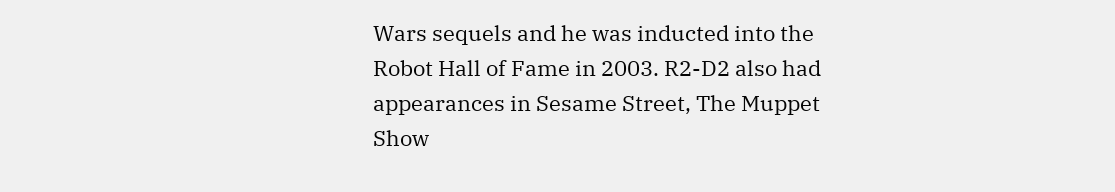Wars sequels and he was inducted into the Robot Hall of Fame in 2003. R2-D2 also had appearances in Sesame Street, The Muppet Show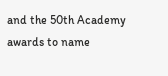and the 50th Academy awards to name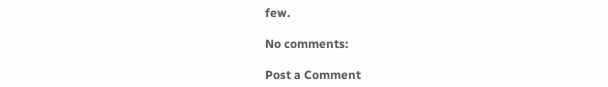few.

No comments:

Post a Comment